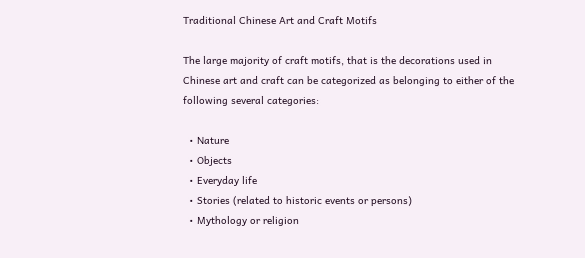Traditional Chinese Art and Craft Motifs

The large majority of craft motifs, that is the decorations used in Chinese art and craft can be categorized as belonging to either of the following several categories:

  • Nature
  • Objects
  • Everyday life
  • Stories (related to historic events or persons)
  • Mythology or religion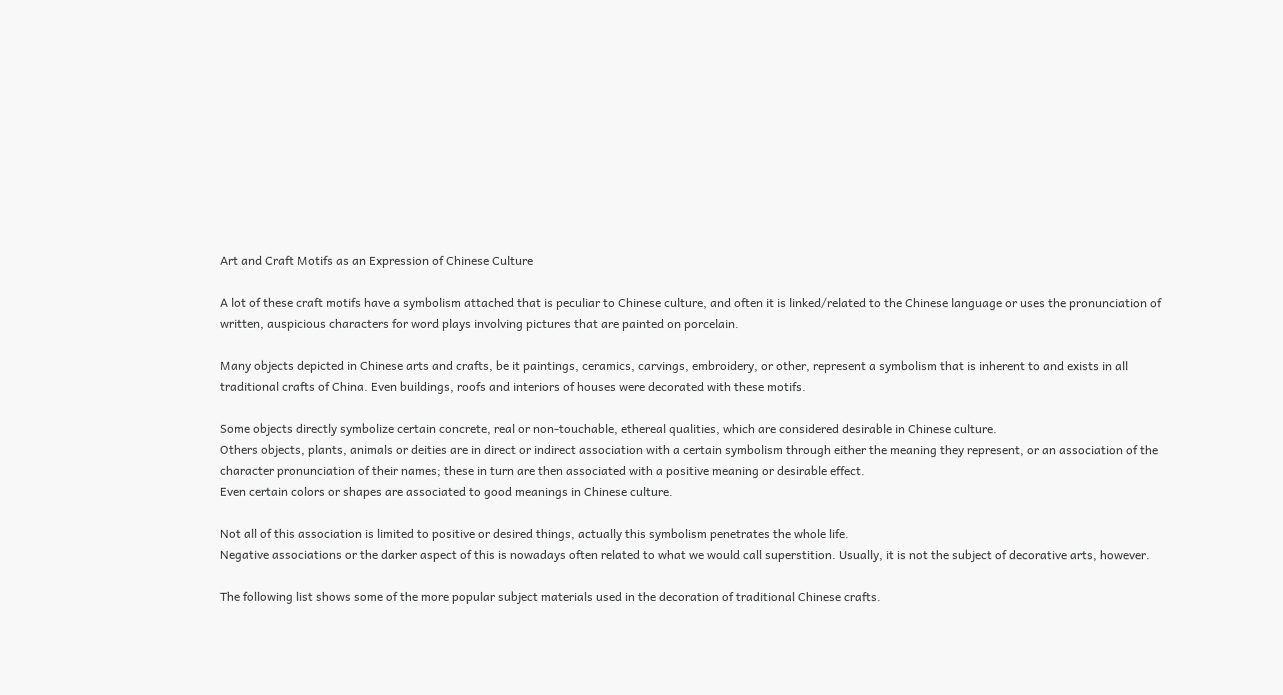Art and Craft Motifs as an Expression of Chinese Culture

A lot of these craft motifs have a symbolism attached that is peculiar to Chinese culture, and often it is linked/related to the Chinese language or uses the pronunciation of written, auspicious characters for word plays involving pictures that are painted on porcelain.

Many objects depicted in Chinese arts and crafts, be it paintings, ceramics, carvings, embroidery, or other, represent a symbolism that is inherent to and exists in all traditional crafts of China. Even buildings, roofs and interiors of houses were decorated with these motifs.

Some objects directly symbolize certain concrete, real or non-touchable, ethereal qualities, which are considered desirable in Chinese culture.
Others objects, plants, animals or deities are in direct or indirect association with a certain symbolism through either the meaning they represent, or an association of the character pronunciation of their names; these in turn are then associated with a positive meaning or desirable effect.
Even certain colors or shapes are associated to good meanings in Chinese culture.

Not all of this association is limited to positive or desired things, actually this symbolism penetrates the whole life.
Negative associations or the darker aspect of this is nowadays often related to what we would call superstition. Usually, it is not the subject of decorative arts, however.

The following list shows some of the more popular subject materials used in the decoration of traditional Chinese crafts.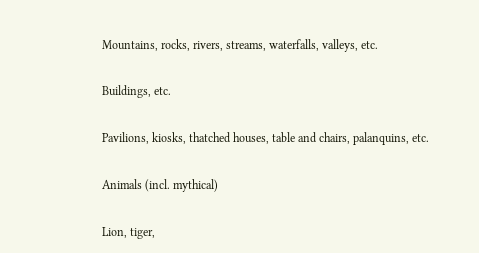Mountains, rocks, rivers, streams, waterfalls, valleys, etc.

Buildings, etc.

Pavilions, kiosks, thatched houses, table and chairs, palanquins, etc.

Animals (incl. mythical)

Lion, tiger,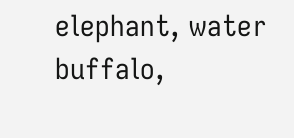elephant, water buffalo,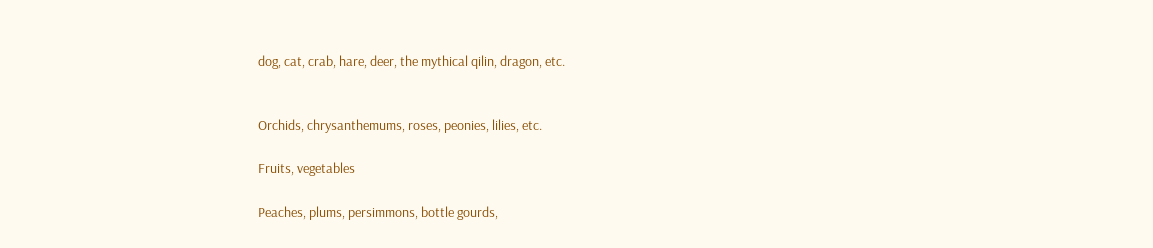dog, cat, crab, hare, deer, the mythical qilin, dragon, etc.


Orchids, chrysanthemums, roses, peonies, lilies, etc.

Fruits, vegetables

Peaches, plums, persimmons, bottle gourds,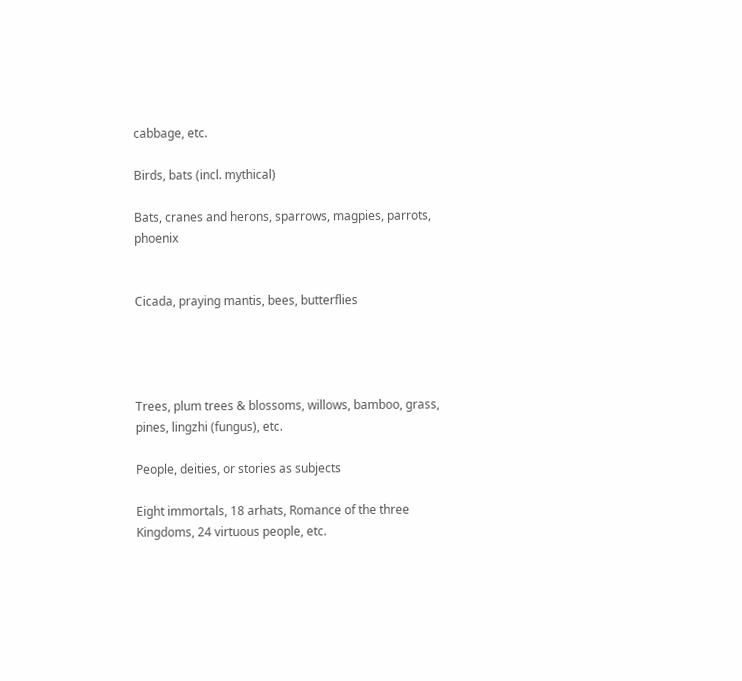cabbage, etc.

Birds, bats (incl. mythical)

Bats, cranes and herons, sparrows, magpies, parrots, phoenix


Cicada, praying mantis, bees, butterflies




Trees, plum trees & blossoms, willows, bamboo, grass, pines, lingzhi (fungus), etc.

People, deities, or stories as subjects

Eight immortals, 18 arhats, Romance of the three Kingdoms, 24 virtuous people, etc.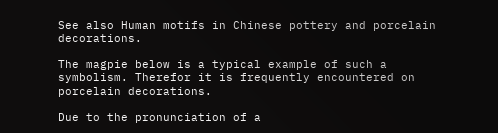See also Human motifs in Chinese pottery and porcelain decorations.

The magpie below is a typical example of such a symbolism. Therefor it is frequently encountered on porcelain decorations.

Due to the pronunciation of a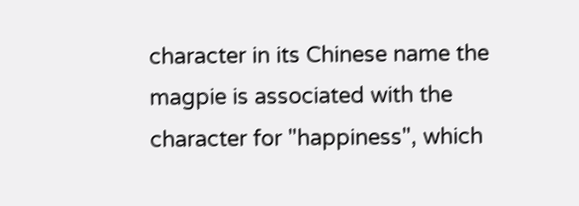character in its Chinese name the magpie is associated with the character for "happiness", which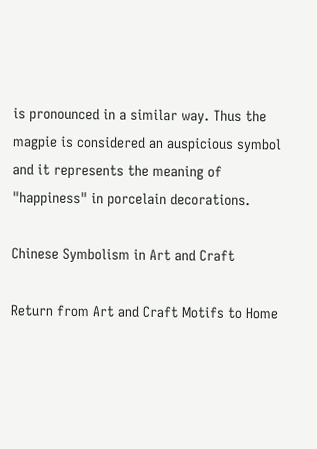is pronounced in a similar way. Thus the magpie is considered an auspicious symbol and it represents the meaning of "happiness" in porcelain decorations.

Chinese Symbolism in Art and Craft

Return from Art and Craft Motifs to Home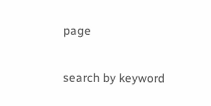page

search by keyword